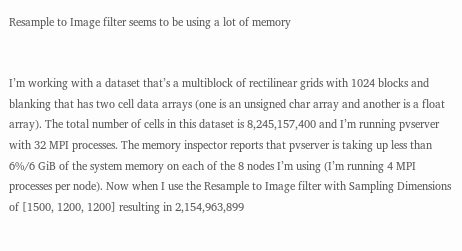Resample to Image filter seems to be using a lot of memory


I’m working with a dataset that’s a multiblock of rectilinear grids with 1024 blocks and blanking that has two cell data arrays (one is an unsigned char array and another is a float array). The total number of cells in this dataset is 8,245,157,400 and I’m running pvserver with 32 MPI processes. The memory inspector reports that pvserver is taking up less than 6%/6 GiB of the system memory on each of the 8 nodes I’m using (I’m running 4 MPI processes per node). Now when I use the Resample to Image filter with Sampling Dimensions of [1500, 1200, 1200] resulting in 2,154,963,899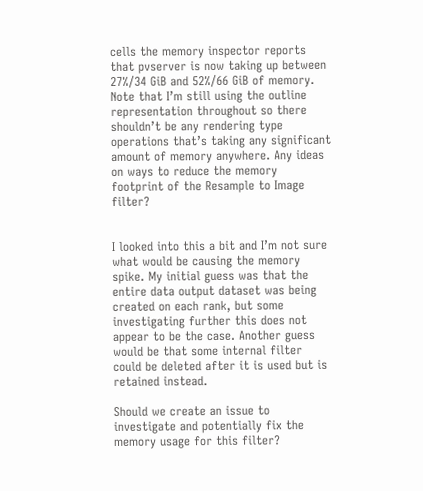cells the memory inspector reports that pvserver is now taking up between 27%/34 GiB and 52%/66 GiB of memory. Note that I’m still using the outline representation throughout so there shouldn’t be any rendering type operations that’s taking any significant amount of memory anywhere. Any ideas on ways to reduce the memory footprint of the Resample to Image filter?


I looked into this a bit and I’m not sure what would be causing the memory spike. My initial guess was that the entire data output dataset was being created on each rank, but some investigating further this does not appear to be the case. Another guess would be that some internal filter could be deleted after it is used but is retained instead.

Should we create an issue to investigate and potentially fix the memory usage for this filter?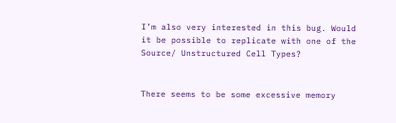I’m also very interested in this bug. Would it be possible to replicate with one of the Source/ Unstructured Cell Types?


There seems to be some excessive memory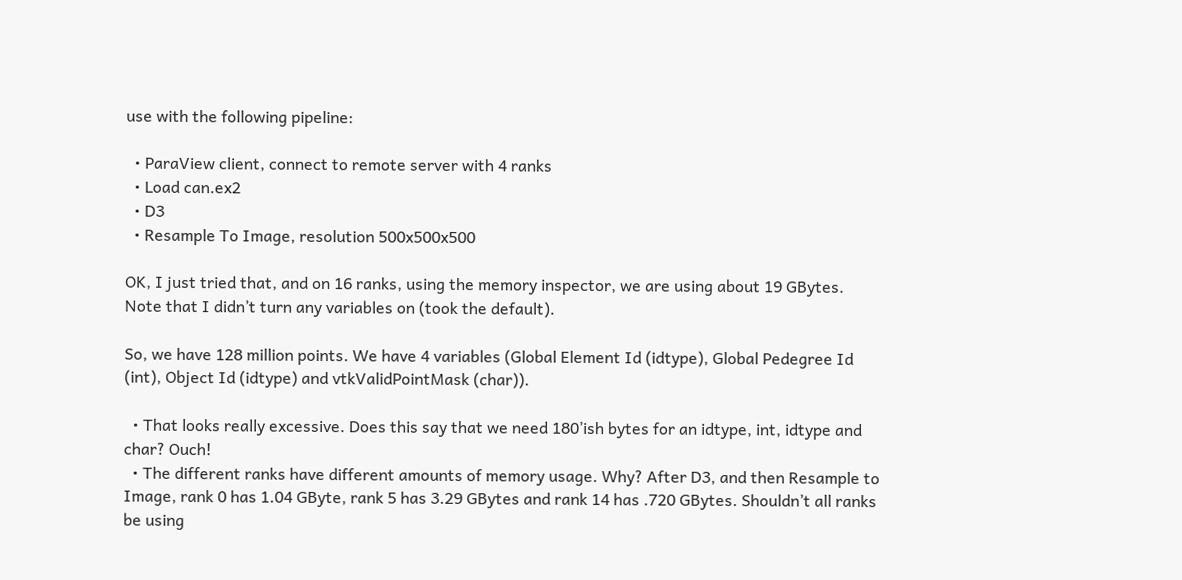use with the following pipeline:

  • ParaView client, connect to remote server with 4 ranks
  • Load can.ex2
  • D3
  • Resample To Image, resolution 500x500x500

OK, I just tried that, and on 16 ranks, using the memory inspector, we are using about 19 GBytes. Note that I didn’t turn any variables on (took the default).

So, we have 128 million points. We have 4 variables (Global Element Id (idtype), Global Pedegree Id (int), Object Id (idtype) and vtkValidPointMask (char)).

  • That looks really excessive. Does this say that we need 180’ish bytes for an idtype, int, idtype and char? Ouch!
  • The different ranks have different amounts of memory usage. Why? After D3, and then Resample to Image, rank 0 has 1.04 GByte, rank 5 has 3.29 GBytes and rank 14 has .720 GBytes. Shouldn’t all ranks be using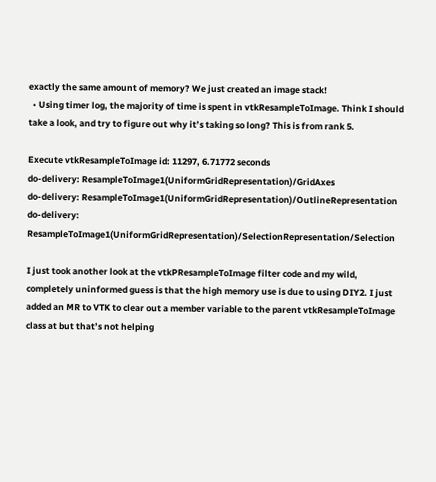exactly the same amount of memory? We just created an image stack!
  • Using timer log, the majority of time is spent in vtkResampleToImage. Think I should take a look, and try to figure out why it’s taking so long? This is from rank 5.

Execute vtkResampleToImage id: 11297, 6.71772 seconds
do-delivery: ResampleToImage1(UniformGridRepresentation)/GridAxes
do-delivery: ResampleToImage1(UniformGridRepresentation)/OutlineRepresentation
do-delivery: ResampleToImage1(UniformGridRepresentation)/SelectionRepresentation/Selection

I just took another look at the vtkPResampleToImage filter code and my wild, completely uninformed guess is that the high memory use is due to using DIY2. I just added an MR to VTK to clear out a member variable to the parent vtkResampleToImage class at but that’s not helping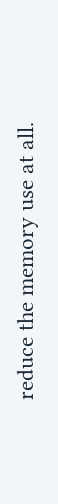reduce the memory use at all.